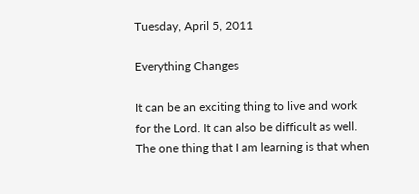Tuesday, April 5, 2011

Everything Changes

It can be an exciting thing to live and work for the Lord. It can also be difficult as well. The one thing that I am learning is that when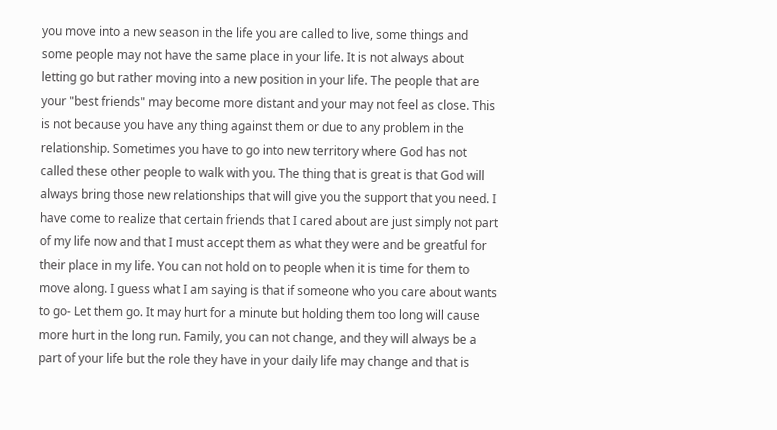you move into a new season in the life you are called to live, some things and some people may not have the same place in your life. It is not always about letting go but rather moving into a new position in your life. The people that are your "best friends" may become more distant and your may not feel as close. This is not because you have any thing against them or due to any problem in the relationship. Sometimes you have to go into new territory where God has not called these other people to walk with you. The thing that is great is that God will always bring those new relationships that will give you the support that you need. I have come to realize that certain friends that I cared about are just simply not part of my life now and that I must accept them as what they were and be greatful for their place in my life. You can not hold on to people when it is time for them to move along. I guess what I am saying is that if someone who you care about wants to go- Let them go. It may hurt for a minute but holding them too long will cause more hurt in the long run. Family, you can not change, and they will always be a part of your life but the role they have in your daily life may change and that is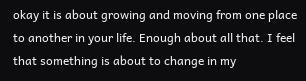okay it is about growing and moving from one place to another in your life. Enough about all that. I feel that something is about to change in my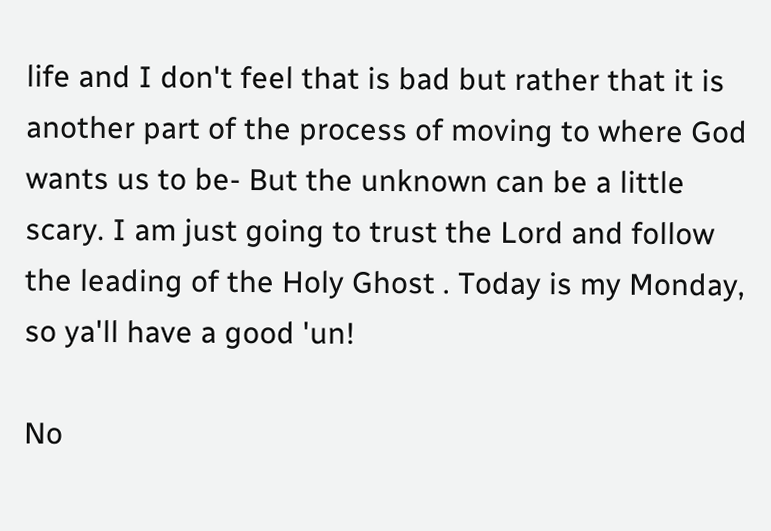life and I don't feel that is bad but rather that it is another part of the process of moving to where God wants us to be- But the unknown can be a little scary. I am just going to trust the Lord and follow the leading of the Holy Ghost . Today is my Monday, so ya'll have a good 'un!

No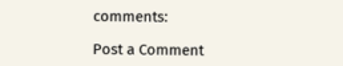comments:

Post a Comment